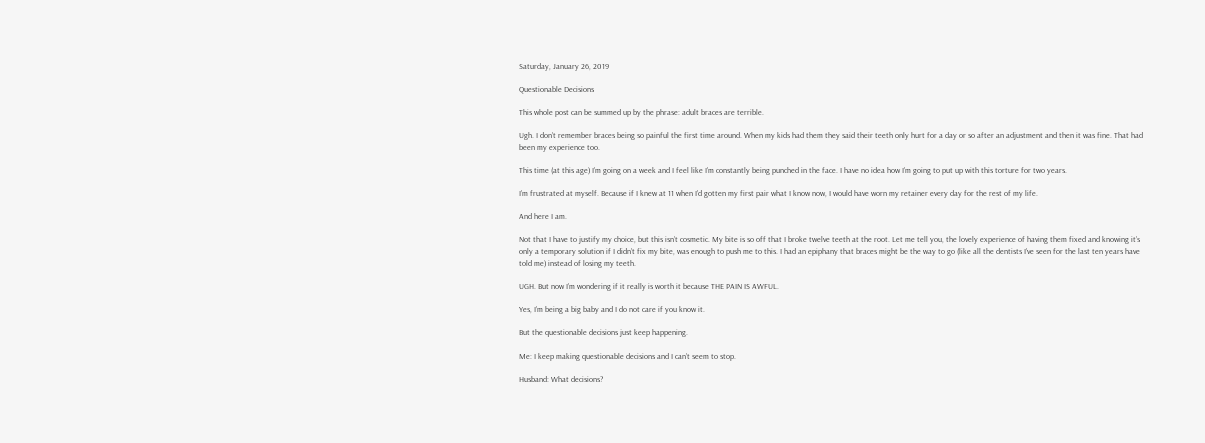Saturday, January 26, 2019

Questionable Decisions

This whole post can be summed up by the phrase: adult braces are terrible.

Ugh. I don’t remember braces being so painful the first time around. When my kids had them they said their teeth only hurt for a day or so after an adjustment and then it was fine. That had been my experience too.

This time (at this age) I’m going on a week and I feel like I’m constantly being punched in the face. I have no idea how I’m going to put up with this torture for two years.

I’m frustrated at myself. Because if I knew at 11 when I’d gotten my first pair what I know now, I would have worn my retainer every day for the rest of my life.

And here I am.

Not that I have to justify my choice, but this isn’t cosmetic. My bite is so off that I broke twelve teeth at the root. Let me tell you, the lovely experience of having them fixed and knowing it’s only a temporary solution if I didn’t fix my bite, was enough to push me to this. I had an epiphany that braces might be the way to go (like all the dentists I’ve seen for the last ten years have told me) instead of losing my teeth.

UGH. But now I’m wondering if it really is worth it because THE PAIN IS AWFUL.

Yes, I’m being a big baby and I do not care if you know it.

But the questionable decisions just keep happening.

Me: I keep making questionable decisions and I can’t seem to stop.

Husband: What decisions?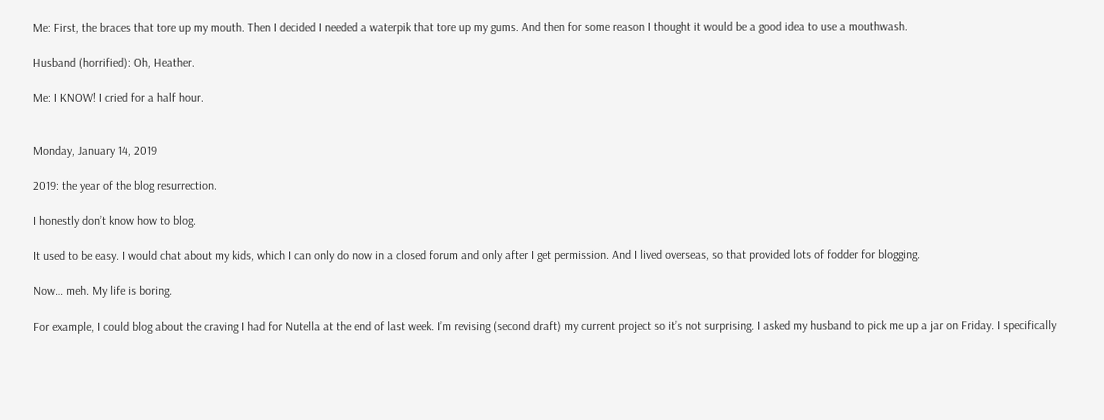Me: First, the braces that tore up my mouth. Then I decided I needed a waterpik that tore up my gums. And then for some reason I thought it would be a good idea to use a mouthwash.

Husband (horrified): Oh, Heather.

Me: I KNOW! I cried for a half hour.


Monday, January 14, 2019

2019: the year of the blog resurrection.

I honestly don’t know how to blog.

It used to be easy. I would chat about my kids, which I can only do now in a closed forum and only after I get permission. And I lived overseas, so that provided lots of fodder for blogging.

Now… meh. My life is boring.

For example, I could blog about the craving I had for Nutella at the end of last week. I’m revising (second draft) my current project so it’s not surprising. I asked my husband to pick me up a jar on Friday. I specifically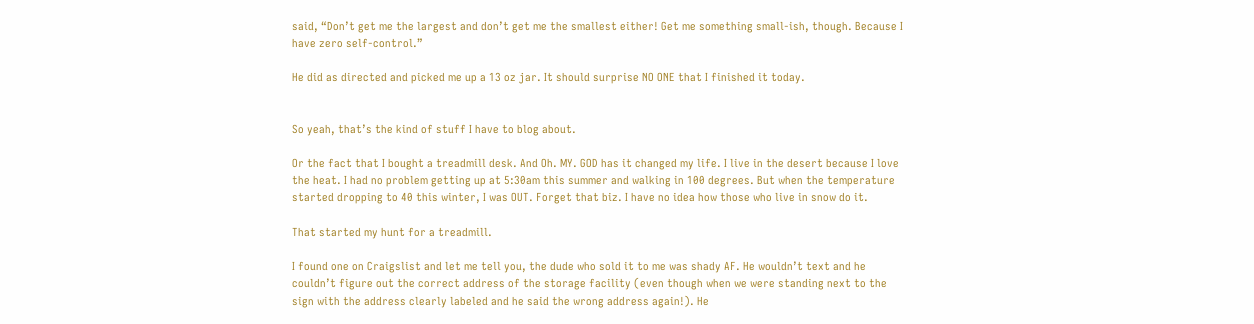said, “Don’t get me the largest and don’t get me the smallest either! Get me something small-ish, though. Because I have zero self-control.”

He did as directed and picked me up a 13 oz jar. It should surprise NO ONE that I finished it today.


So yeah, that’s the kind of stuff I have to blog about.

Or the fact that I bought a treadmill desk. And Oh. MY. GOD has it changed my life. I live in the desert because I love the heat. I had no problem getting up at 5:30am this summer and walking in 100 degrees. But when the temperature started dropping to 40 this winter, I was OUT. Forget that biz. I have no idea how those who live in snow do it.

That started my hunt for a treadmill.

I found one on Craigslist and let me tell you, the dude who sold it to me was shady AF. He wouldn’t text and he couldn’t figure out the correct address of the storage facility (even though when we were standing next to the sign with the address clearly labeled and he said the wrong address again!). He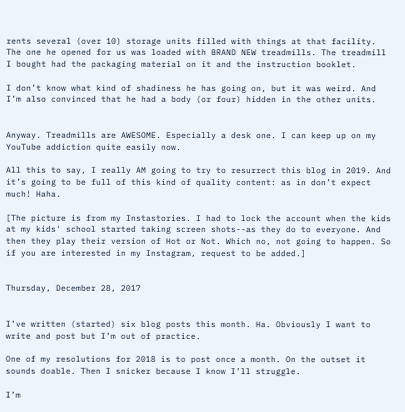rents several (over 10) storage units filled with things at that facility. The one he opened for us was loaded with BRAND NEW treadmills. The treadmill I bought had the packaging material on it and the instruction booklet.

I don’t know what kind of shadiness he has going on, but it was weird. And I’m also convinced that he had a body (or four) hidden in the other units.


Anyway. Treadmills are AWESOME. Especially a desk one. I can keep up on my YouTube addiction quite easily now.

All this to say, I really AM going to try to resurrect this blog in 2019. And it’s going to be full of this kind of quality content: as in don’t expect much! Haha.

[The picture is from my Instastories. I had to lock the account when the kids at my kids' school started taking screen shots--as they do to everyone. And then they play their version of Hot or Not. Which no, not going to happen. So if you are interested in my Instagram, request to be added.]


Thursday, December 28, 2017


I’ve written (started) six blog posts this month. Ha. Obviously I want to write and post but I’m out of practice.

One of my resolutions for 2018 is to post once a month. On the outset it sounds doable. Then I snicker because I know I’ll struggle.

I’m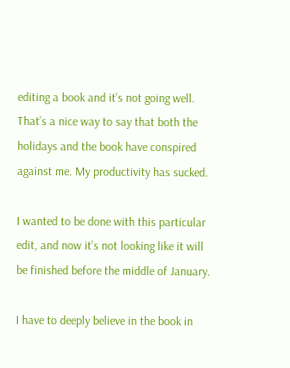editing a book and it’s not going well. That’s a nice way to say that both the holidays and the book have conspired against me. My productivity has sucked.

I wanted to be done with this particular edit, and now it’s not looking like it will be finished before the middle of January.

I have to deeply believe in the book in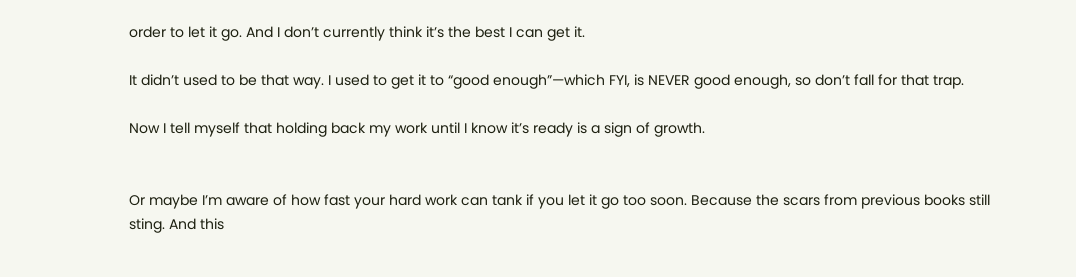order to let it go. And I don’t currently think it’s the best I can get it.

It didn’t used to be that way. I used to get it to “good enough”—which FYI, is NEVER good enough, so don’t fall for that trap.

Now I tell myself that holding back my work until I know it’s ready is a sign of growth.


Or maybe I’m aware of how fast your hard work can tank if you let it go too soon. Because the scars from previous books still sting. And this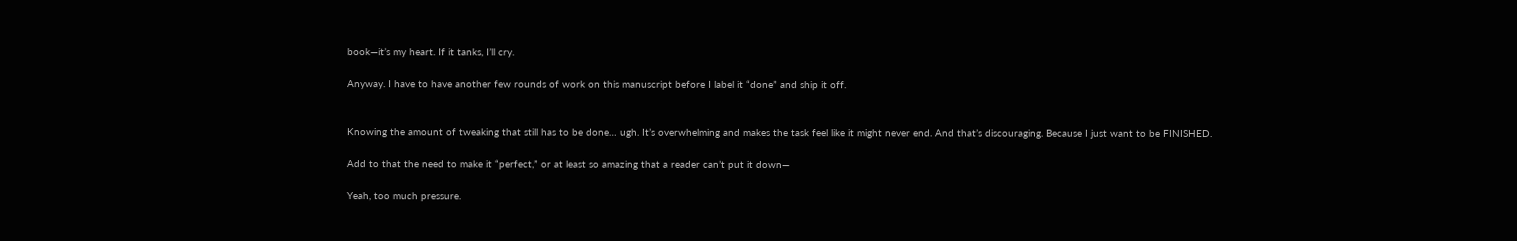book—it’s my heart. If it tanks, I’ll cry.

Anyway. I have to have another few rounds of work on this manuscript before I label it “done” and ship it off.


Knowing the amount of tweaking that still has to be done… ugh. It’s overwhelming and makes the task feel like it might never end. And that’s discouraging. Because I just want to be FINISHED.

Add to that the need to make it “perfect,” or at least so amazing that a reader can’t put it down—

Yeah, too much pressure.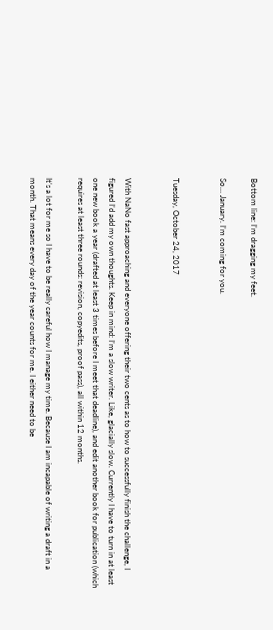Bottom line: I’m dragging my feet.

So… January. I’m coming for you.


Tuesday, October 24, 2017


With NaNo fast approaching and everyone offering their two cents as to how to successfully finish the challenge, I figured I’d add my own thoughts. Keep in mind: I’m a slow writer. Like, glacially slow. Currently I have to turn in at least one new book a year (drafted at least 3 times before I meet that deadline), and edit another book for publication (which requires at least three rounds: revision, copyedits, proof pass), all within 12 months.

It’s a lot for me so I have to be really careful how I manage my time. Because I am incapable of writing a draft in a month. That means every day of the year counts for me. I either need to be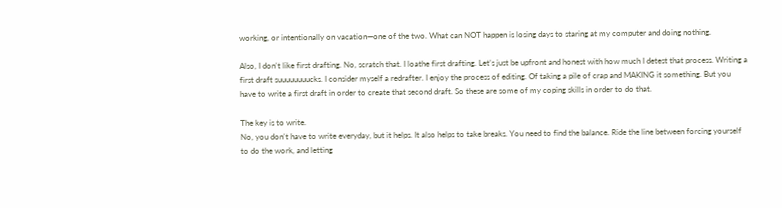working, or intentionally on vacation—one of the two. What can NOT happen is losing days to staring at my computer and doing nothing.

Also, I don’t like first drafting. No, scratch that. I loathe first drafting. Let’s just be upfront and honest with how much I detest that process. Writing a first draft suuuuuuuucks. I consider myself a redrafter. I enjoy the process of editing. Of taking a pile of crap and MAKING it something. But you have to write a first draft in order to create that second draft. So these are some of my coping skills in order to do that.

The key is to write.
No, you don’t have to write everyday, but it helps. It also helps to take breaks. You need to find the balance. Ride the line between forcing yourself to do the work, and letting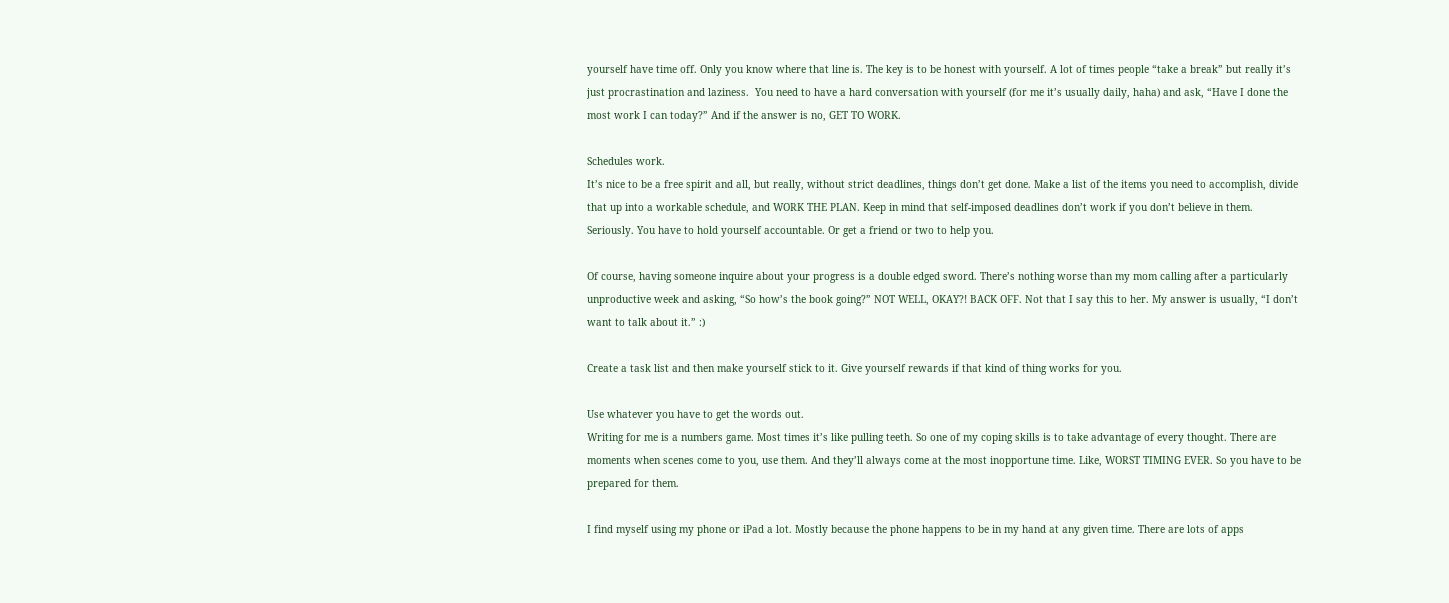yourself have time off. Only you know where that line is. The key is to be honest with yourself. A lot of times people “take a break” but really it’s just procrastination and laziness.  You need to have a hard conversation with yourself (for me it’s usually daily, haha) and ask, “Have I done the most work I can today?” And if the answer is no, GET TO WORK.

Schedules work.
It’s nice to be a free spirit and all, but really, without strict deadlines, things don’t get done. Make a list of the items you need to accomplish, divide that up into a workable schedule, and WORK THE PLAN. Keep in mind that self-imposed deadlines don’t work if you don’t believe in them. Seriously. You have to hold yourself accountable. Or get a friend or two to help you.

Of course, having someone inquire about your progress is a double edged sword. There’s nothing worse than my mom calling after a particularly unproductive week and asking, “So how’s the book going?” NOT WELL, OKAY?! BACK OFF. Not that I say this to her. My answer is usually, “I don’t want to talk about it.” :)

Create a task list and then make yourself stick to it. Give yourself rewards if that kind of thing works for you.

Use whatever you have to get the words out.
Writing for me is a numbers game. Most times it’s like pulling teeth. So one of my coping skills is to take advantage of every thought. There are moments when scenes come to you, use them. And they’ll always come at the most inopportune time. Like, WORST TIMING EVER. So you have to be prepared for them.

I find myself using my phone or iPad a lot. Mostly because the phone happens to be in my hand at any given time. There are lots of apps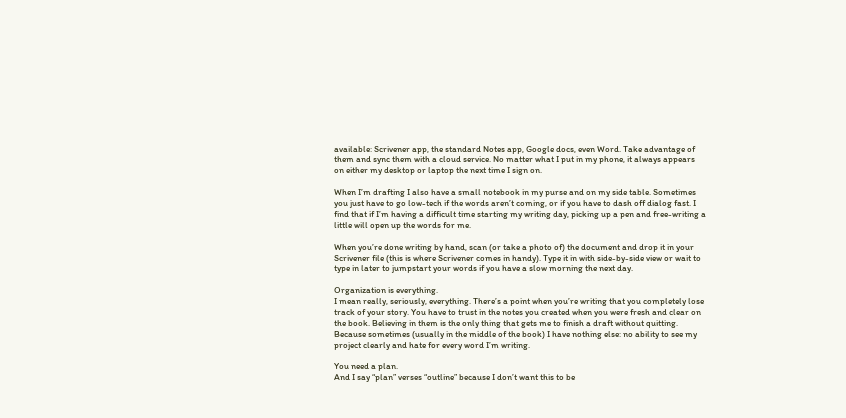available: Scrivener app, the standard Notes app, Google docs, even Word. Take advantage of them and sync them with a cloud service. No matter what I put in my phone, it always appears on either my desktop or laptop the next time I sign on.

When I’m drafting I also have a small notebook in my purse and on my side table. Sometimes you just have to go low-tech if the words aren’t coming, or if you have to dash off dialog fast. I find that if I’m having a difficult time starting my writing day, picking up a pen and free-writing a little will open up the words for me.

When you’re done writing by hand, scan (or take a photo of) the document and drop it in your Scrivener file (this is where Scrivener comes in handy). Type it in with side-by-side view or wait to type in later to jumpstart your words if you have a slow morning the next day.

Organization is everything.
I mean really, seriously, everything. There’s a point when you’re writing that you completely lose track of your story. You have to trust in the notes you created when you were fresh and clear on the book. Believing in them is the only thing that gets me to finish a draft without quitting. Because sometimes (usually in the middle of the book) I have nothing else: no ability to see my project clearly and hate for every word I’m writing.

You need a plan.
And I say “plan” verses “outline” because I don’t want this to be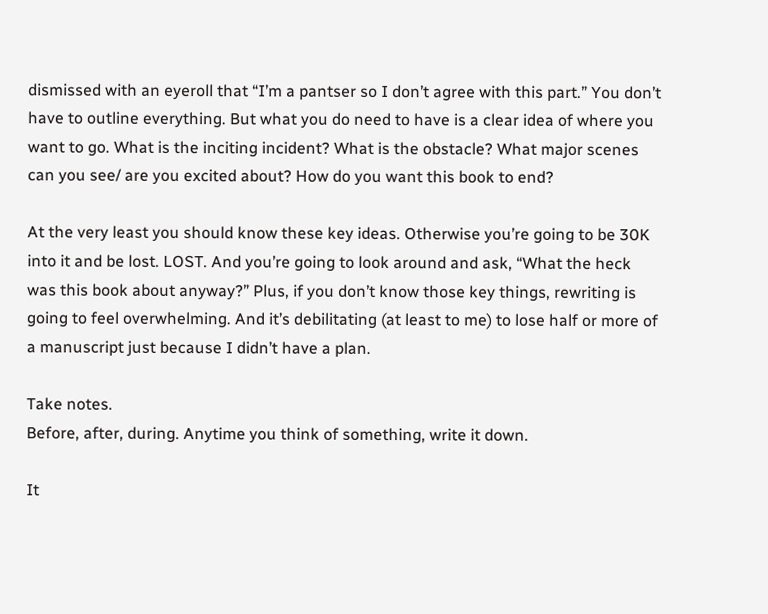dismissed with an eyeroll that “I’m a pantser so I don’t agree with this part.” You don’t have to outline everything. But what you do need to have is a clear idea of where you want to go. What is the inciting incident? What is the obstacle? What major scenes can you see/ are you excited about? How do you want this book to end?

At the very least you should know these key ideas. Otherwise you’re going to be 30K into it and be lost. LOST. And you’re going to look around and ask, “What the heck was this book about anyway?” Plus, if you don’t know those key things, rewriting is going to feel overwhelming. And it’s debilitating (at least to me) to lose half or more of a manuscript just because I didn’t have a plan.

Take notes.
Before, after, during. Anytime you think of something, write it down.

It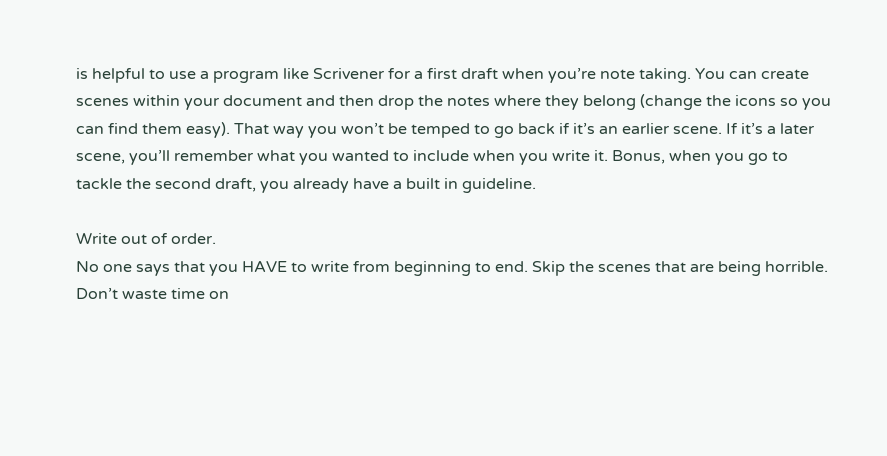is helpful to use a program like Scrivener for a first draft when you’re note taking. You can create scenes within your document and then drop the notes where they belong (change the icons so you can find them easy). That way you won’t be temped to go back if it’s an earlier scene. If it’s a later scene, you’ll remember what you wanted to include when you write it. Bonus, when you go to tackle the second draft, you already have a built in guideline.

Write out of order.
No one says that you HAVE to write from beginning to end. Skip the scenes that are being horrible. Don’t waste time on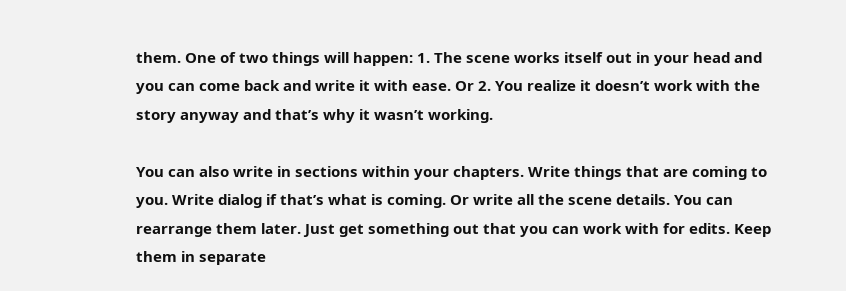them. One of two things will happen: 1. The scene works itself out in your head and you can come back and write it with ease. Or 2. You realize it doesn’t work with the story anyway and that’s why it wasn’t working.

You can also write in sections within your chapters. Write things that are coming to you. Write dialog if that’s what is coming. Or write all the scene details. You can rearrange them later. Just get something out that you can work with for edits. Keep them in separate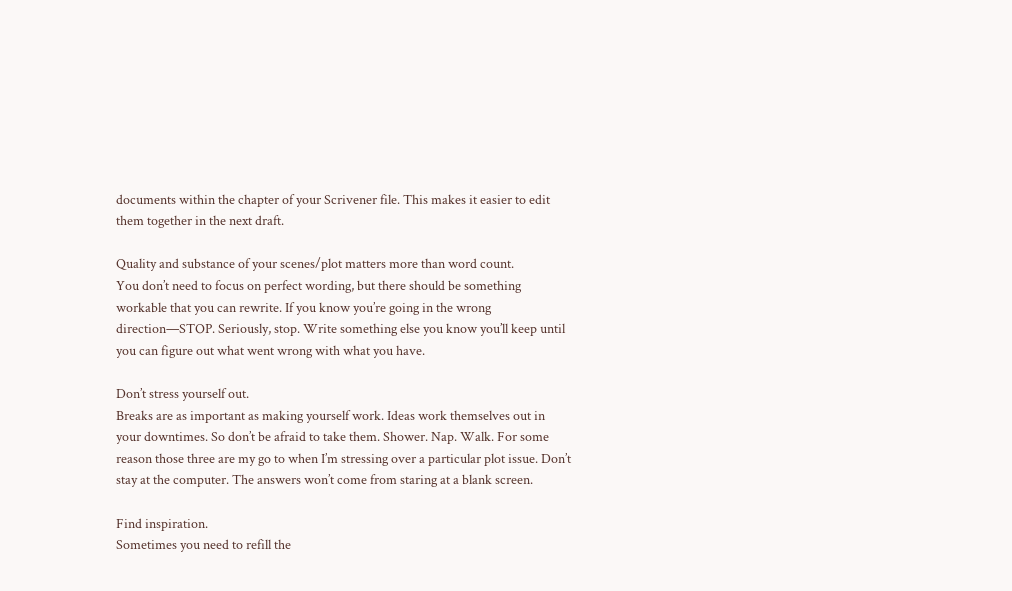documents within the chapter of your Scrivener file. This makes it easier to edit them together in the next draft.

Quality and substance of your scenes/plot matters more than word count.
You don’t need to focus on perfect wording, but there should be something workable that you can rewrite. If you know you’re going in the wrong direction—STOP. Seriously, stop. Write something else you know you’ll keep until you can figure out what went wrong with what you have.

Don’t stress yourself out.
Breaks are as important as making yourself work. Ideas work themselves out in your downtimes. So don’t be afraid to take them. Shower. Nap. Walk. For some reason those three are my go to when I’m stressing over a particular plot issue. Don’t stay at the computer. The answers won’t come from staring at a blank screen.

Find inspiration.
Sometimes you need to refill the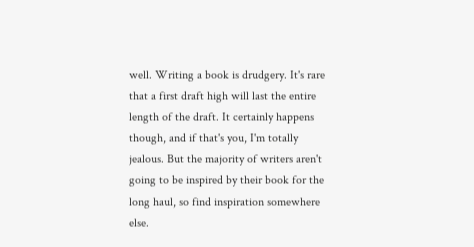well. Writing a book is drudgery. It's rare that a first draft high will last the entire length of the draft. It certainly happens though, and if that's you, I'm totally jealous. But the majority of writers aren't going to be inspired by their book for the long haul, so find inspiration somewhere else.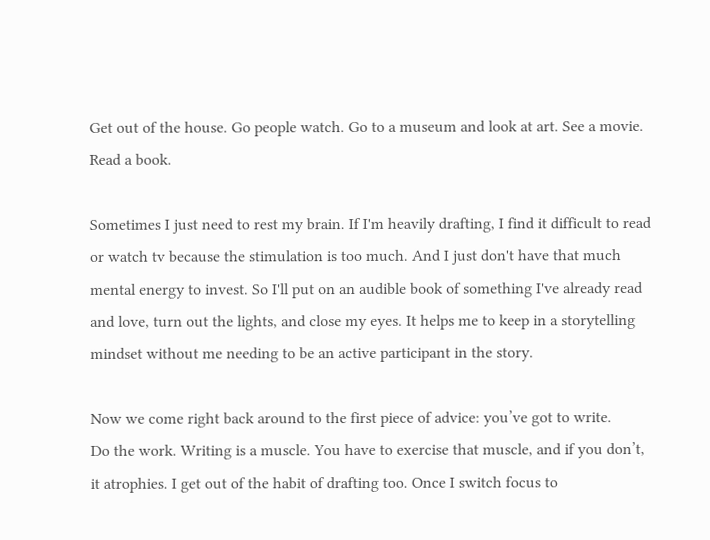Get out of the house. Go people watch. Go to a museum and look at art. See a movie. Read a book.

Sometimes I just need to rest my brain. If I'm heavily drafting, I find it difficult to read or watch tv because the stimulation is too much. And I just don't have that much mental energy to invest. So I'll put on an audible book of something I've already read and love, turn out the lights, and close my eyes. It helps me to keep in a storytelling mindset without me needing to be an active participant in the story.

Now we come right back around to the first piece of advice: you’ve got to write.
Do the work. Writing is a muscle. You have to exercise that muscle, and if you don’t, it atrophies. I get out of the habit of drafting too. Once I switch focus to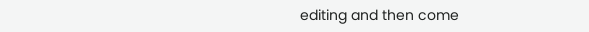editing and then come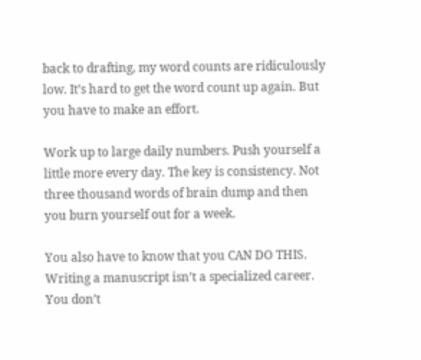back to drafting, my word counts are ridiculously low. It’s hard to get the word count up again. But you have to make an effort.

Work up to large daily numbers. Push yourself a little more every day. The key is consistency. Not three thousand words of brain dump and then you burn yourself out for a week.

You also have to know that you CAN DO THIS. Writing a manuscript isn’t a specialized career. You don’t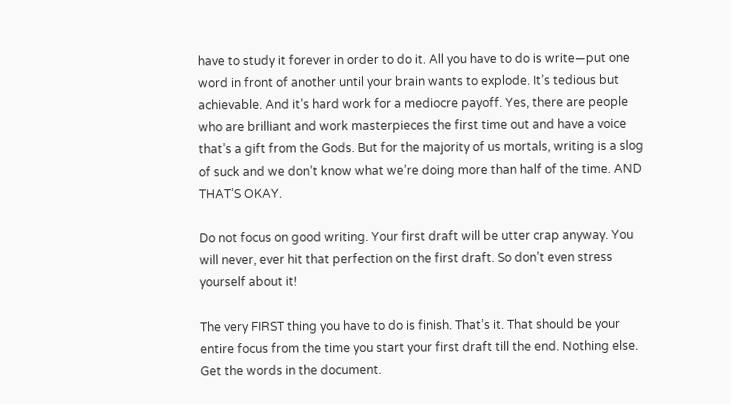have to study it forever in order to do it. All you have to do is write—put one word in front of another until your brain wants to explode. It’s tedious but achievable. And it’s hard work for a mediocre payoff. Yes, there are people who are brilliant and work masterpieces the first time out and have a voice that’s a gift from the Gods. But for the majority of us mortals, writing is a slog of suck and we don’t know what we’re doing more than half of the time. AND THAT’S OKAY.

Do not focus on good writing. Your first draft will be utter crap anyway. You will never, ever hit that perfection on the first draft. So don’t even stress yourself about it!

The very FIRST thing you have to do is finish. That’s it. That should be your entire focus from the time you start your first draft till the end. Nothing else. Get the words in the document.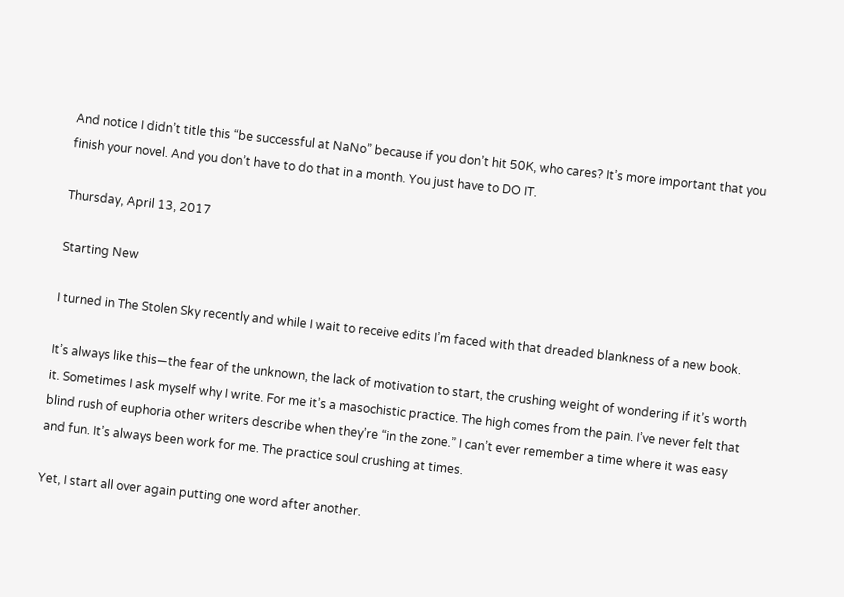And notice I didn’t title this “be successful at NaNo” because if you don’t hit 50K, who cares? It’s more important that you finish your novel. And you don’t have to do that in a month. You just have to DO IT.

Thursday, April 13, 2017

Starting New

I turned in The Stolen Sky recently and while I wait to receive edits I’m faced with that dreaded blankness of a new book.

It’s always like this—the fear of the unknown, the lack of motivation to start, the crushing weight of wondering if it’s worth it. Sometimes I ask myself why I write. For me it’s a masochistic practice. The high comes from the pain. I’ve never felt that blind rush of euphoria other writers describe when they’re “in the zone.” I can’t ever remember a time where it was easy and fun. It’s always been work for me. The practice soul crushing at times.

Yet, I start all over again putting one word after another.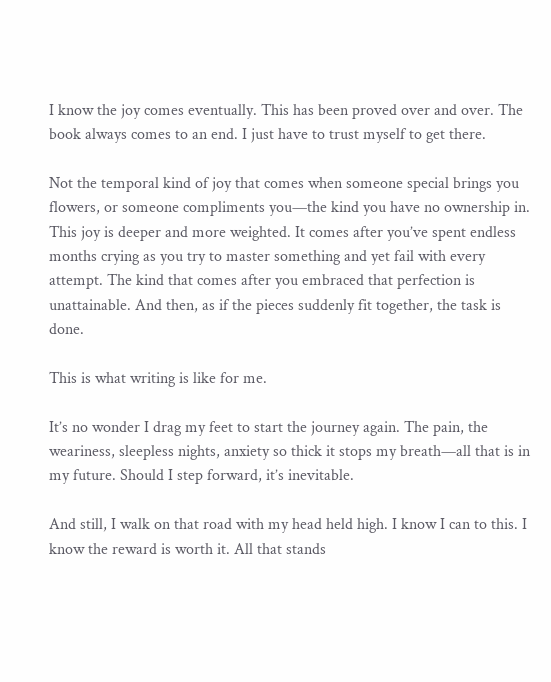I know the joy comes eventually. This has been proved over and over. The book always comes to an end. I just have to trust myself to get there.

Not the temporal kind of joy that comes when someone special brings you flowers, or someone compliments you—the kind you have no ownership in. This joy is deeper and more weighted. It comes after you’ve spent endless months crying as you try to master something and yet fail with every attempt. The kind that comes after you embraced that perfection is unattainable. And then, as if the pieces suddenly fit together, the task is done.

This is what writing is like for me.

It’s no wonder I drag my feet to start the journey again. The pain, the weariness, sleepless nights, anxiety so thick it stops my breath—all that is in my future. Should I step forward, it’s inevitable.

And still, I walk on that road with my head held high. I know I can to this. I know the reward is worth it. All that stands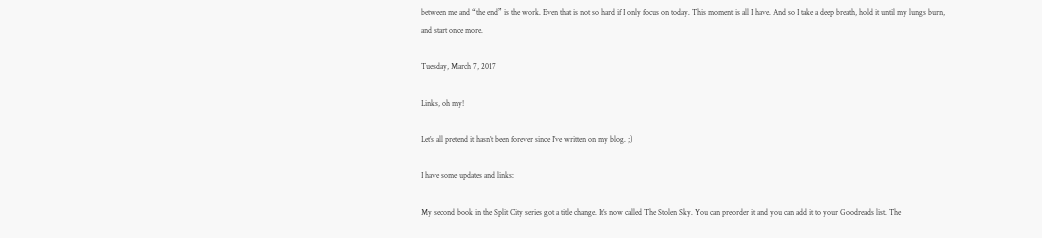between me and “the end” is the work. Even that is not so hard if I only focus on today. This moment is all I have. And so I take a deep breath, hold it until my lungs burn, and start once more.

Tuesday, March 7, 2017

Links, oh my!

Let’s all pretend it hasn’t been forever since I’ve written on my blog. ;)

I have some updates and links:

My second book in the Split City series got a title change. It’s now called The Stolen Sky. You can preorder it and you can add it to your Goodreads list. The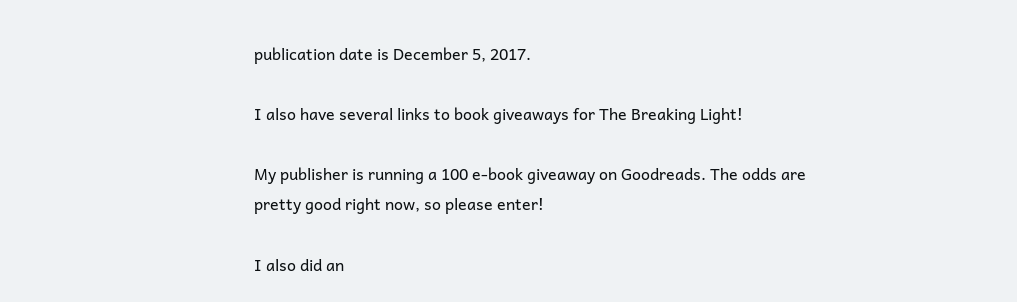publication date is December 5, 2017.

I also have several links to book giveaways for The Breaking Light!

My publisher is running a 100 e-book giveaway on Goodreads. The odds are pretty good right now, so please enter!

I also did an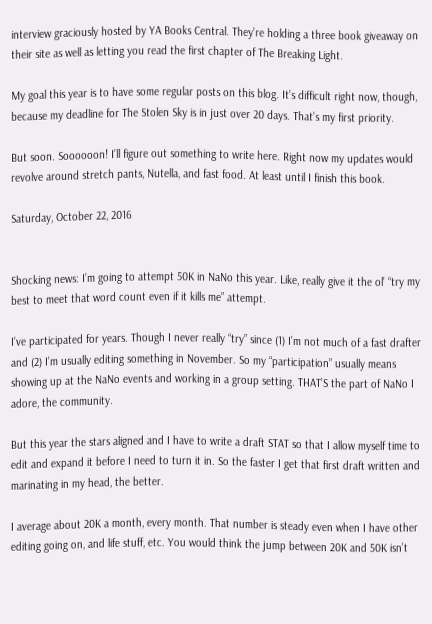interview graciously hosted by YA Books Central. They’re holding a three book giveaway on their site as well as letting you read the first chapter of The Breaking Light.

My goal this year is to have some regular posts on this blog. It’s difficult right now, though, because my deadline for The Stolen Sky is in just over 20 days. That’s my first priority.

But soon. Soooooon! I’ll figure out something to write here. Right now my updates would revolve around stretch pants, Nutella, and fast food. At least until I finish this book.

Saturday, October 22, 2016


Shocking news: I’m going to attempt 50K in NaNo this year. Like, really give it the ol’ “try my best to meet that word count even if it kills me” attempt.

I’ve participated for years. Though I never really “try” since (1) I’m not much of a fast drafter and (2) I’m usually editing something in November. So my “participation” usually means showing up at the NaNo events and working in a group setting. THAT’S the part of NaNo I adore, the community.

But this year the stars aligned and I have to write a draft STAT so that I allow myself time to edit and expand it before I need to turn it in. So the faster I get that first draft written and marinating in my head, the better.

I average about 20K a month, every month. That number is steady even when I have other editing going on, and life stuff, etc. You would think the jump between 20K and 50K isn’t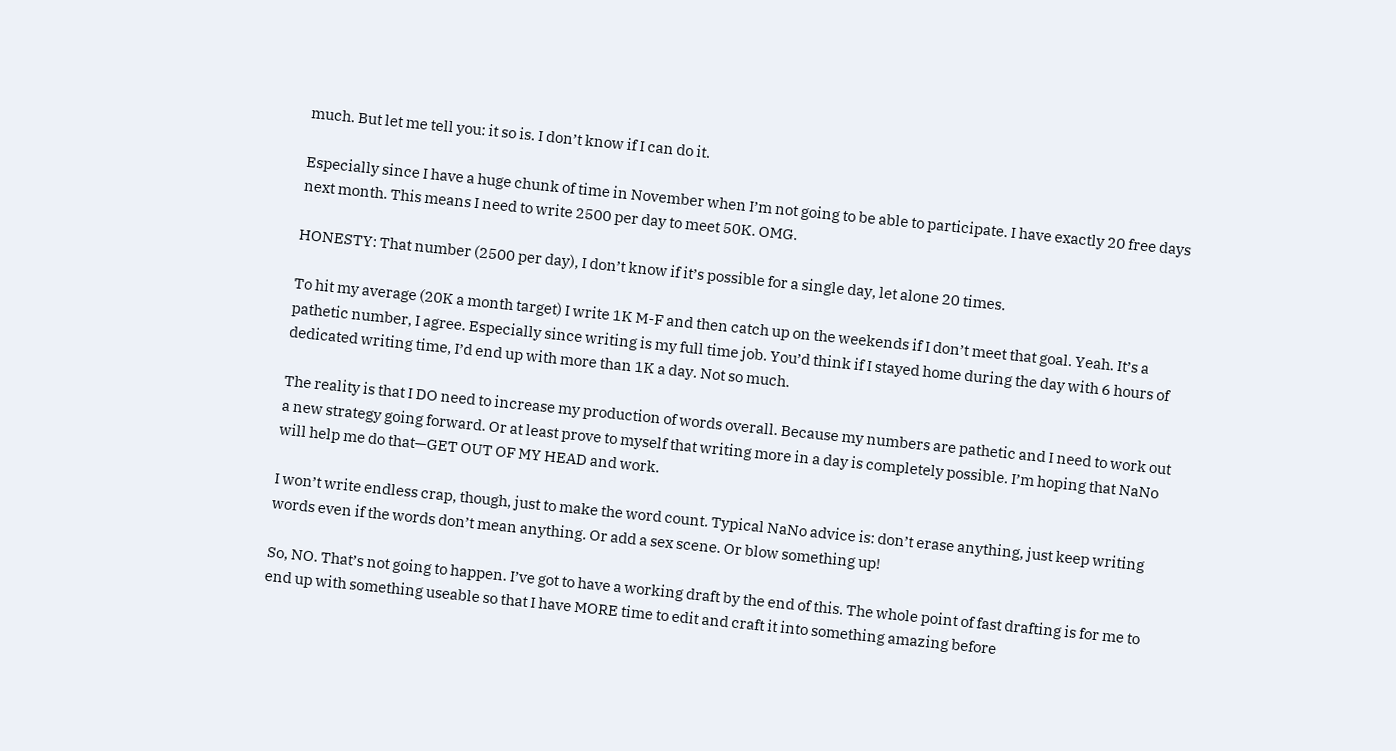much. But let me tell you: it so is. I don’t know if I can do it.

Especially since I have a huge chunk of time in November when I’m not going to be able to participate. I have exactly 20 free days next month. This means I need to write 2500 per day to meet 50K. OMG.

HONESTY: That number (2500 per day), I don’t know if it’s possible for a single day, let alone 20 times.

To hit my average (20K a month target) I write 1K M-F and then catch up on the weekends if I don’t meet that goal. Yeah. It’s a pathetic number, I agree. Especially since writing is my full time job. You’d think if I stayed home during the day with 6 hours of dedicated writing time, I’d end up with more than 1K a day. Not so much.

The reality is that I DO need to increase my production of words overall. Because my numbers are pathetic and I need to work out a new strategy going forward. Or at least prove to myself that writing more in a day is completely possible. I’m hoping that NaNo will help me do that—GET OUT OF MY HEAD and work.

I won’t write endless crap, though, just to make the word count. Typical NaNo advice is: don’t erase anything, just keep writing words even if the words don’t mean anything. Or add a sex scene. Or blow something up!

So, NO. That’s not going to happen. I’ve got to have a working draft by the end of this. The whole point of fast drafting is for me to end up with something useable so that I have MORE time to edit and craft it into something amazing before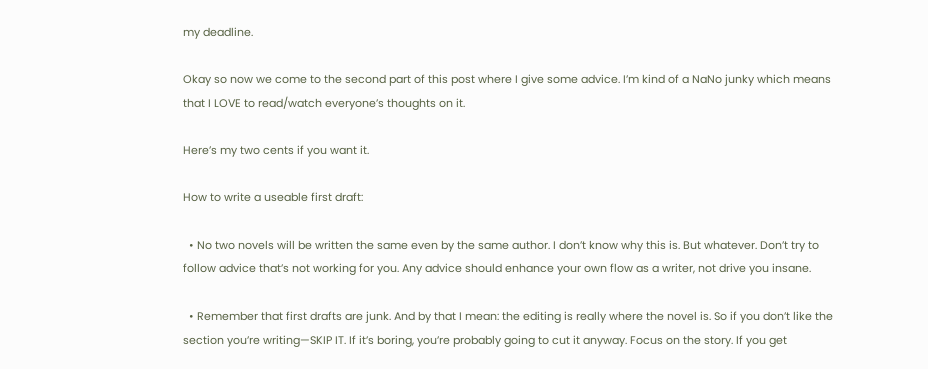my deadline.

Okay so now we come to the second part of this post where I give some advice. I’m kind of a NaNo junky which means that I LOVE to read/watch everyone’s thoughts on it.

Here’s my two cents if you want it.

How to write a useable first draft:

  • No two novels will be written the same even by the same author. I don’t know why this is. But whatever. Don’t try to follow advice that’s not working for you. Any advice should enhance your own flow as a writer, not drive you insane.

  • Remember that first drafts are junk. And by that I mean: the editing is really where the novel is. So if you don’t like the section you’re writing—SKIP IT. If it’s boring, you’re probably going to cut it anyway. Focus on the story. If you get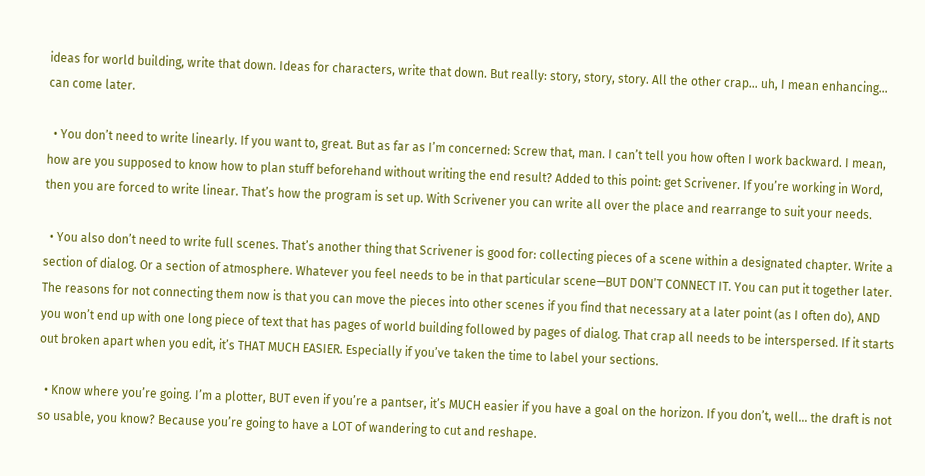ideas for world building, write that down. Ideas for characters, write that down. But really: story, story, story. All the other crap… uh, I mean enhancing… can come later.

  • You don’t need to write linearly. If you want to, great. But as far as I’m concerned: Screw that, man. I can’t tell you how often I work backward. I mean, how are you supposed to know how to plan stuff beforehand without writing the end result? Added to this point: get Scrivener. If you’re working in Word, then you are forced to write linear. That’s how the program is set up. With Scrivener you can write all over the place and rearrange to suit your needs.

  • You also don’t need to write full scenes. That’s another thing that Scrivener is good for: collecting pieces of a scene within a designated chapter. Write a section of dialog. Or a section of atmosphere. Whatever you feel needs to be in that particular scene—BUT DON’T CONNECT IT. You can put it together later. The reasons for not connecting them now is that you can move the pieces into other scenes if you find that necessary at a later point (as I often do), AND you won’t end up with one long piece of text that has pages of world building followed by pages of dialog. That crap all needs to be interspersed. If it starts out broken apart when you edit, it’s THAT MUCH EASIER. Especially if you’ve taken the time to label your sections.

  • Know where you’re going. I’m a plotter, BUT even if you’re a pantser, it’s MUCH easier if you have a goal on the horizon. If you don’t, well… the draft is not so usable, you know? Because you’re going to have a LOT of wandering to cut and reshape.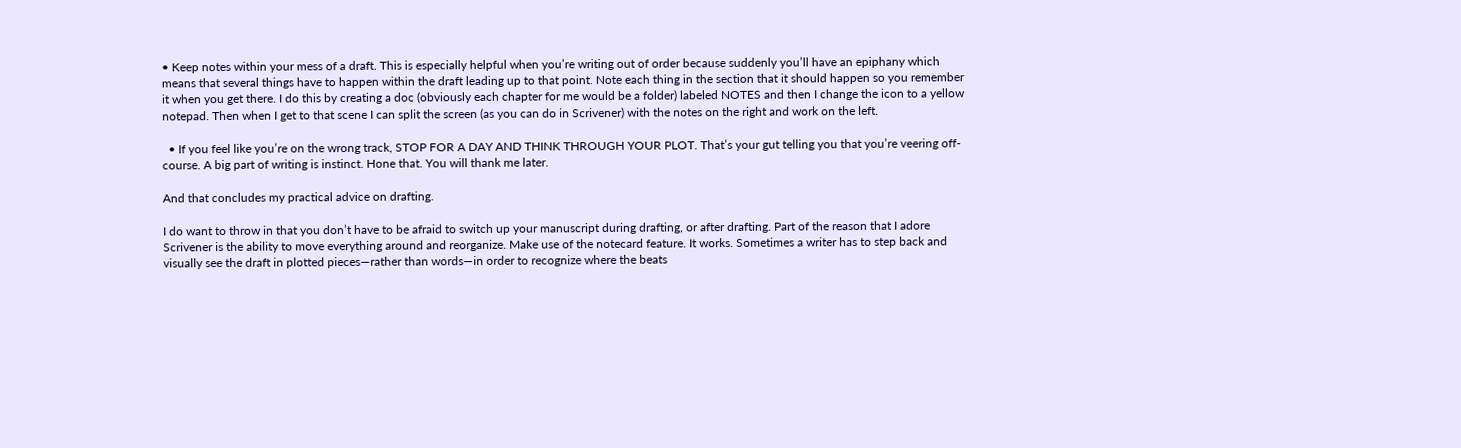• Keep notes within your mess of a draft. This is especially helpful when you’re writing out of order because suddenly you’ll have an epiphany which means that several things have to happen within the draft leading up to that point. Note each thing in the section that it should happen so you remember it when you get there. I do this by creating a doc (obviously each chapter for me would be a folder) labeled NOTES and then I change the icon to a yellow notepad. Then when I get to that scene I can split the screen (as you can do in Scrivener) with the notes on the right and work on the left.

  • If you feel like you’re on the wrong track, STOP FOR A DAY AND THINK THROUGH YOUR PLOT. That’s your gut telling you that you’re veering off-course. A big part of writing is instinct. Hone that. You will thank me later.

And that concludes my practical advice on drafting.

I do want to throw in that you don’t have to be afraid to switch up your manuscript during drafting, or after drafting. Part of the reason that I adore Scrivener is the ability to move everything around and reorganize. Make use of the notecard feature. It works. Sometimes a writer has to step back and visually see the draft in plotted pieces—rather than words—in order to recognize where the beats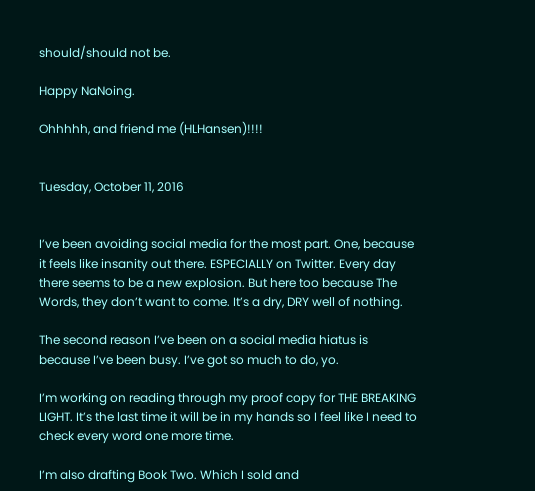should/should not be.

Happy NaNoing.

Ohhhhh, and friend me (HLHansen)!!!!


Tuesday, October 11, 2016


I’ve been avoiding social media for the most part. One, because it feels like insanity out there. ESPECIALLY on Twitter. Every day there seems to be a new explosion. But here too because The Words, they don’t want to come. It’s a dry, DRY well of nothing.

The second reason I’ve been on a social media hiatus is because I’ve been busy. I’ve got so much to do, yo.

I’m working on reading through my proof copy for THE BREAKING LIGHT. It’s the last time it will be in my hands so I feel like I need to check every word one more time.

I’m also drafting Book Two. Which I sold and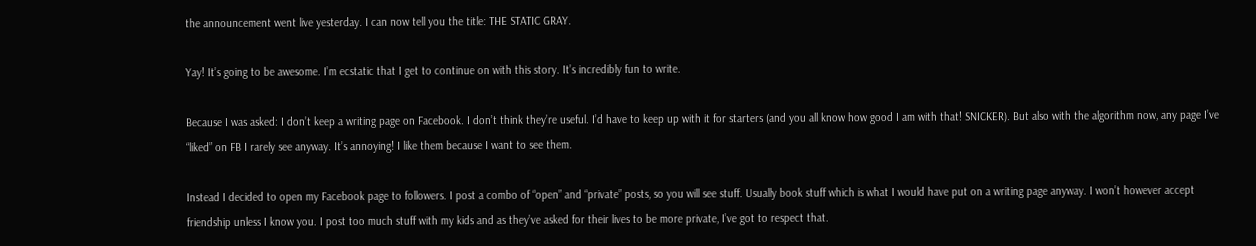the announcement went live yesterday. I can now tell you the title: THE STATIC GRAY.

Yay! It’s going to be awesome. I’m ecstatic that I get to continue on with this story. It’s incredibly fun to write.

Because I was asked: I don’t keep a writing page on Facebook. I don’t think they’re useful. I’d have to keep up with it for starters (and you all know how good I am with that! SNICKER). But also with the algorithm now, any page I’ve “liked” on FB I rarely see anyway. It’s annoying! I like them because I want to see them.

Instead I decided to open my Facebook page to followers. I post a combo of “open” and “private” posts, so you will see stuff. Usually book stuff which is what I would have put on a writing page anyway. I won’t however accept friendship unless I know you. I post too much stuff with my kids and as they’ve asked for their lives to be more private, I’ve got to respect that.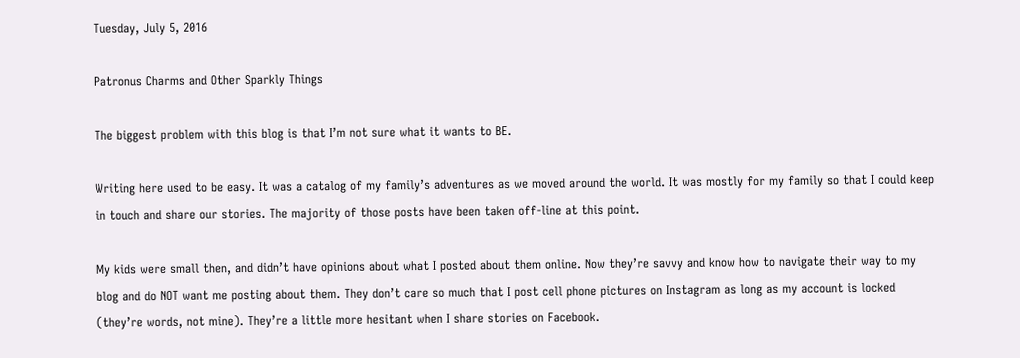Tuesday, July 5, 2016

Patronus Charms and Other Sparkly Things

The biggest problem with this blog is that I’m not sure what it wants to BE.

Writing here used to be easy. It was a catalog of my family’s adventures as we moved around the world. It was mostly for my family so that I could keep in touch and share our stories. The majority of those posts have been taken off-line at this point.

My kids were small then, and didn’t have opinions about what I posted about them online. Now they’re savvy and know how to navigate their way to my blog and do NOT want me posting about them. They don’t care so much that I post cell phone pictures on Instagram as long as my account is locked (they’re words, not mine). They’re a little more hesitant when I share stories on Facebook.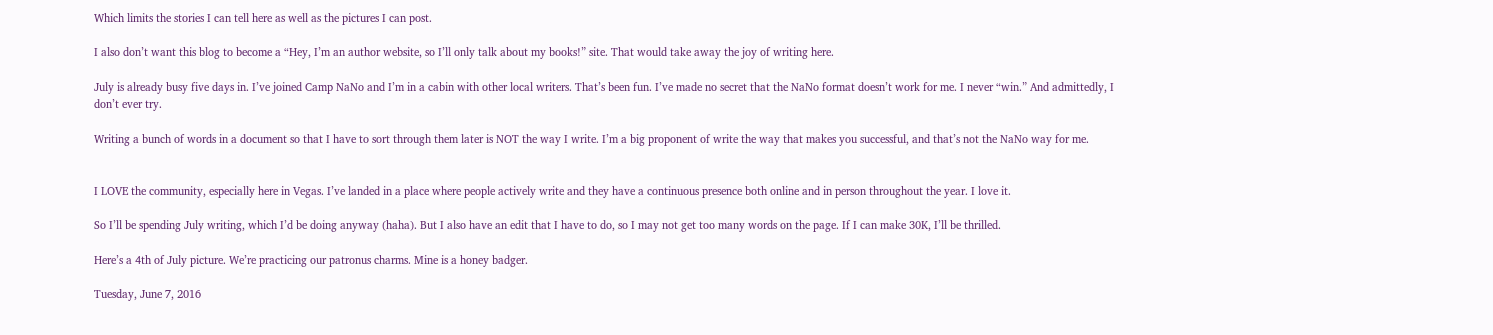Which limits the stories I can tell here as well as the pictures I can post.

I also don’t want this blog to become a “Hey, I’m an author website, so I’ll only talk about my books!” site. That would take away the joy of writing here.

July is already busy five days in. I’ve joined Camp NaNo and I’m in a cabin with other local writers. That’s been fun. I’ve made no secret that the NaNo format doesn’t work for me. I never “win.” And admittedly, I don’t ever try.

Writing a bunch of words in a document so that I have to sort through them later is NOT the way I write. I’m a big proponent of write the way that makes you successful, and that’s not the NaNo way for me.


I LOVE the community, especially here in Vegas. I’ve landed in a place where people actively write and they have a continuous presence both online and in person throughout the year. I love it.

So I’ll be spending July writing, which I’d be doing anyway (haha). But I also have an edit that I have to do, so I may not get too many words on the page. If I can make 30K, I’ll be thrilled.

Here’s a 4th of July picture. We’re practicing our patronus charms. Mine is a honey badger.

Tuesday, June 7, 2016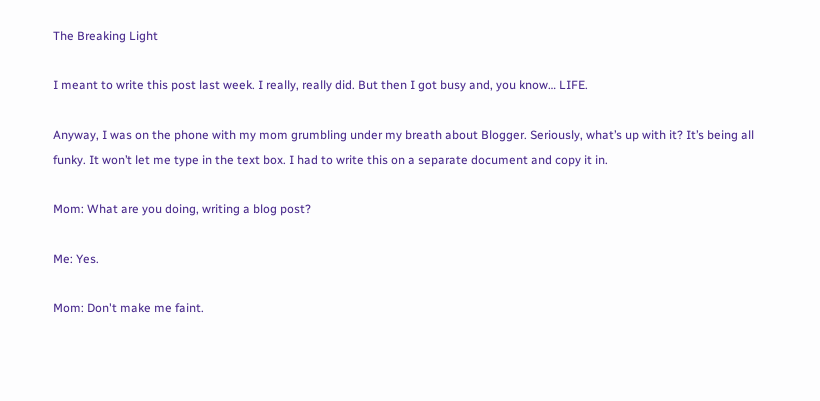The Breaking Light

I meant to write this post last week. I really, really did. But then I got busy and, you know… LIFE.

Anyway, I was on the phone with my mom grumbling under my breath about Blogger. Seriously, what’s up with it? It’s being all funky. It won’t let me type in the text box. I had to write this on a separate document and copy it in.

Mom: What are you doing, writing a blog post?

Me: Yes.

Mom: Don't make me faint.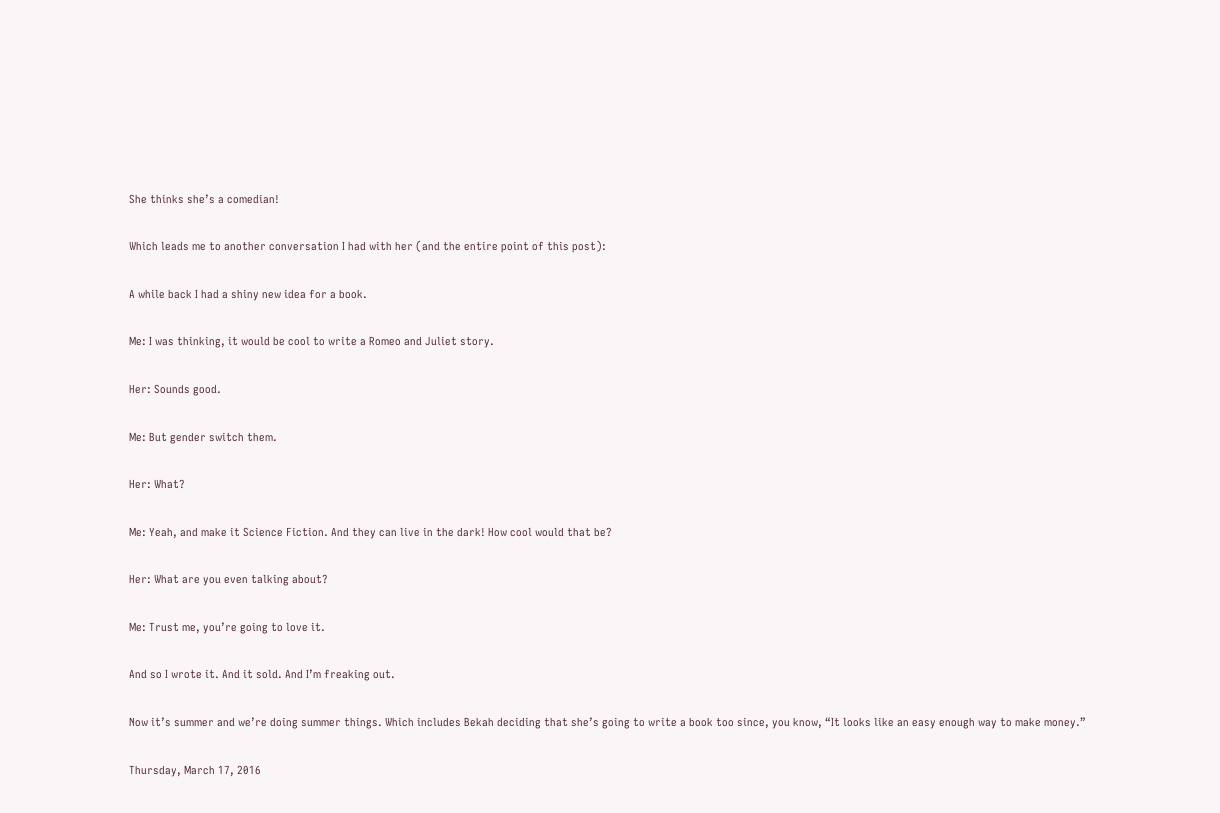She thinks she’s a comedian!

Which leads me to another conversation I had with her (and the entire point of this post):

A while back I had a shiny new idea for a book.

Me: I was thinking, it would be cool to write a Romeo and Juliet story.

Her: Sounds good.

Me: But gender switch them.

Her: What?

Me: Yeah, and make it Science Fiction. And they can live in the dark! How cool would that be?

Her: What are you even talking about?

Me: Trust me, you’re going to love it.

And so I wrote it. And it sold. And I’m freaking out.

Now it’s summer and we’re doing summer things. Which includes Bekah deciding that she’s going to write a book too since, you know, “It looks like an easy enough way to make money.”

Thursday, March 17, 2016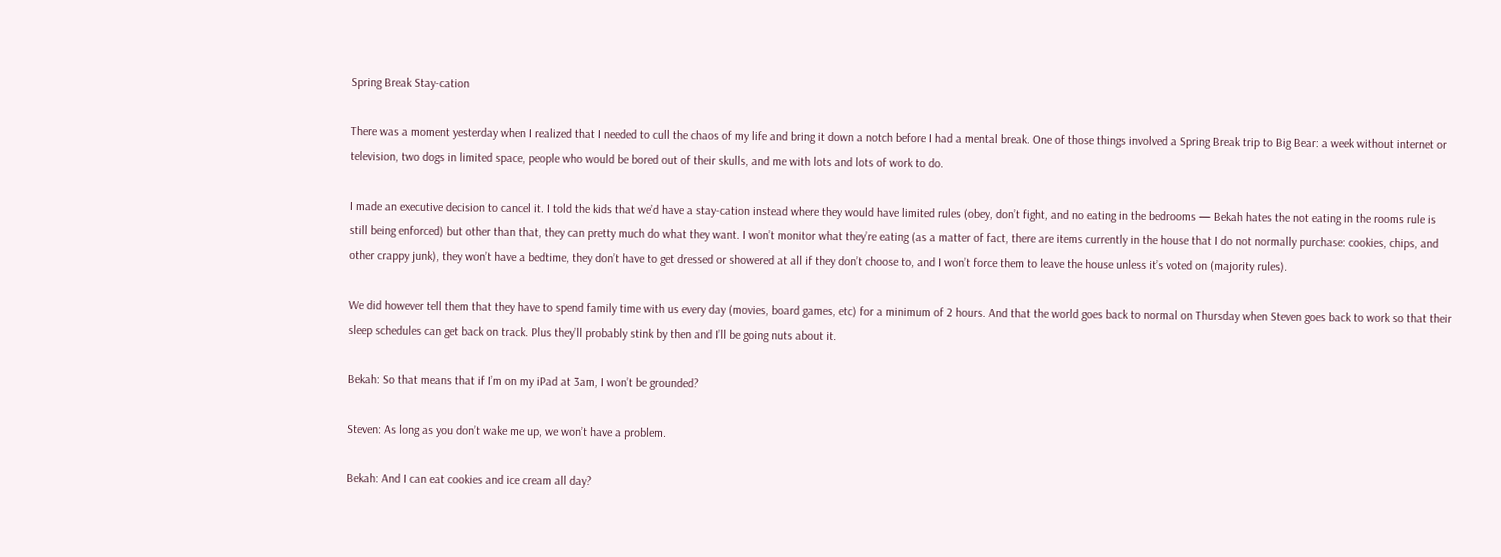Spring Break Stay-cation

There was a moment yesterday when I realized that I needed to cull the chaos of my life and bring it down a notch before I had a mental break. One of those things involved a Spring Break trip to Big Bear: a week without internet or television, two dogs in limited space, people who would be bored out of their skulls, and me with lots and lots of work to do.

I made an executive decision to cancel it. I told the kids that we’d have a stay-cation instead where they would have limited rules (obey, don’t fight, and no eating in the bedrooms — Bekah hates the not eating in the rooms rule is still being enforced) but other than that, they can pretty much do what they want. I won’t monitor what they’re eating (as a matter of fact, there are items currently in the house that I do not normally purchase: cookies, chips, and other crappy junk), they won’t have a bedtime, they don’t have to get dressed or showered at all if they don’t choose to, and I won’t force them to leave the house unless it’s voted on (majority rules).

We did however tell them that they have to spend family time with us every day (movies, board games, etc) for a minimum of 2 hours. And that the world goes back to normal on Thursday when Steven goes back to work so that their sleep schedules can get back on track. Plus they’ll probably stink by then and I’ll be going nuts about it.

Bekah: So that means that if I’m on my iPad at 3am, I won’t be grounded?

Steven: As long as you don’t wake me up, we won’t have a problem.

Bekah: And I can eat cookies and ice cream all day?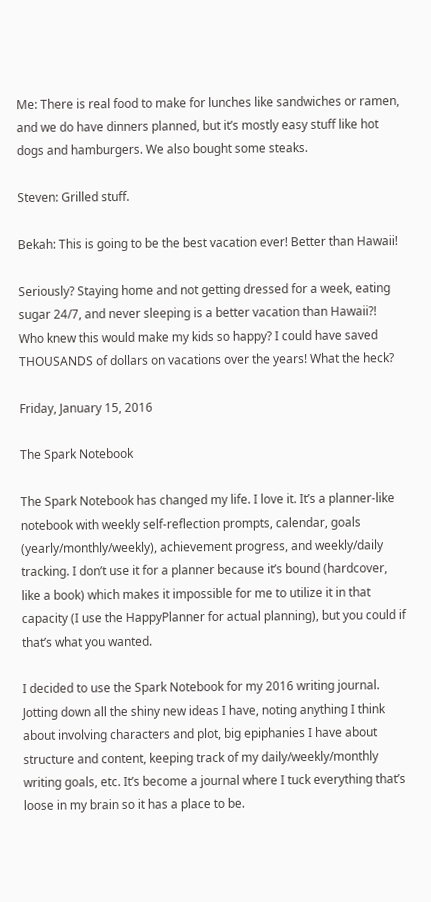Me: There is real food to make for lunches like sandwiches or ramen, and we do have dinners planned, but it’s mostly easy stuff like hot dogs and hamburgers. We also bought some steaks.

Steven: Grilled stuff.

Bekah: This is going to be the best vacation ever! Better than Hawaii!

Seriously? Staying home and not getting dressed for a week, eating sugar 24/7, and never sleeping is a better vacation than Hawaii?! Who knew this would make my kids so happy? I could have saved THOUSANDS of dollars on vacations over the years! What the heck?

Friday, January 15, 2016

The Spark Notebook

The Spark Notebook has changed my life. I love it. It’s a planner-like notebook with weekly self-reflection prompts, calendar, goals (yearly/monthly/weekly), achievement progress, and weekly/daily tracking. I don’t use it for a planner because it’s bound (hardcover, like a book) which makes it impossible for me to utilize it in that capacity (I use the HappyPlanner for actual planning), but you could if that’s what you wanted.

I decided to use the Spark Notebook for my 2016 writing journal. Jotting down all the shiny new ideas I have, noting anything I think about involving characters and plot, big epiphanies I have about structure and content, keeping track of my daily/weekly/monthly writing goals, etc. It’s become a journal where I tuck everything that’s loose in my brain so it has a place to be.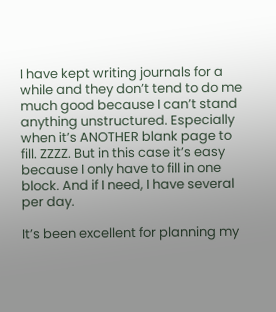I have kept writing journals for a while and they don’t tend to do me much good because I can’t stand anything unstructured. Especially when it’s ANOTHER blank page to fill. ZZZZ. But in this case it’s easy because I only have to fill in one block. And if I need, I have several per day.

It’s been excellent for planning my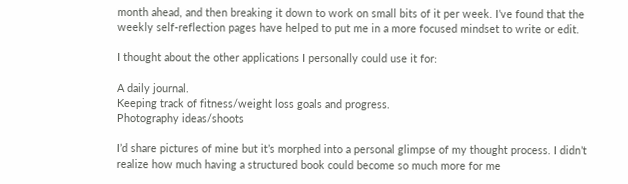month ahead, and then breaking it down to work on small bits of it per week. I’ve found that the weekly self-reflection pages have helped to put me in a more focused mindset to write or edit.

I thought about the other applications I personally could use it for:

A daily journal.
Keeping track of fitness/weight loss goals and progress.
Photography ideas/shoots

I’d share pictures of mine but it’s morphed into a personal glimpse of my thought process. I didn’t realize how much having a structured book could become so much more for me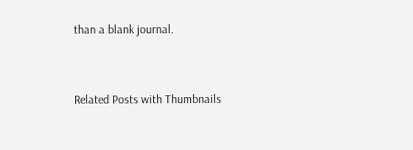than a blank journal.


Related Posts with Thumbnails